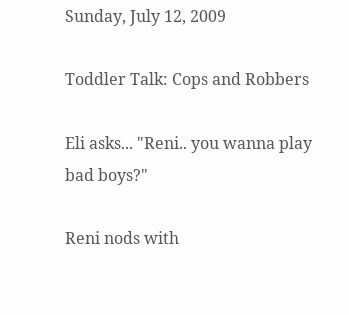Sunday, July 12, 2009

Toddler Talk: Cops and Robbers

Eli asks... "Reni.. you wanna play bad boys?"

Reni nods with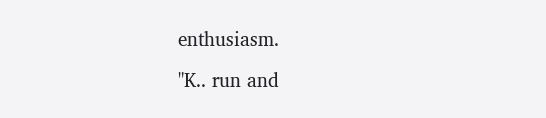enthusiasm.

"K.. run and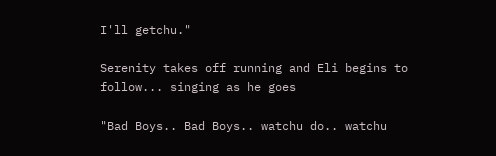I'll getchu."

Serenity takes off running and Eli begins to follow... singing as he goes

"Bad Boys.. Bad Boys.. watchu do.. watchu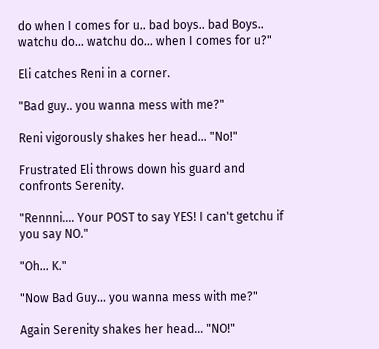do when I comes for u.. bad boys.. bad Boys.. watchu do... watchu do... when I comes for u?"

Eli catches Reni in a corner.

"Bad guy.. you wanna mess with me?"

Reni vigorously shakes her head... "No!"

Frustrated Eli throws down his guard and confronts Serenity.

"Rennni.... Your POST to say YES! I can't getchu if you say NO."

"Oh... K."

"Now Bad Guy... you wanna mess with me?"

Again Serenity shakes her head... "NO!"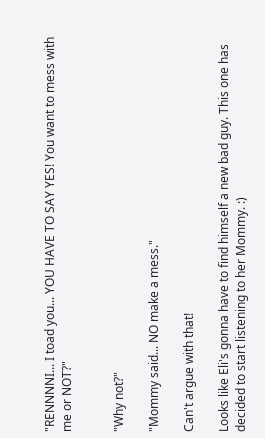"RENNNNI... I toad you... YOU HAVE TO SAY YES! You want to mess with me or NOT?"


"Why not?"

"Mommy said... NO make a mess."

Can't argue with that!

Looks like Eli's gonna have to find himself a new bad guy. This one has decided to start listening to her Mommy. :)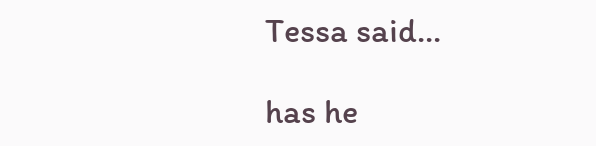Tessa said...

has he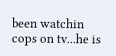been watchin cops on tv...he is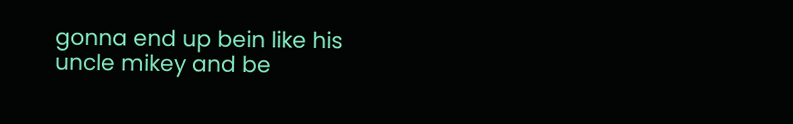gonna end up bein like his uncle mikey and be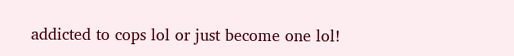addicted to cops lol or just become one lol!